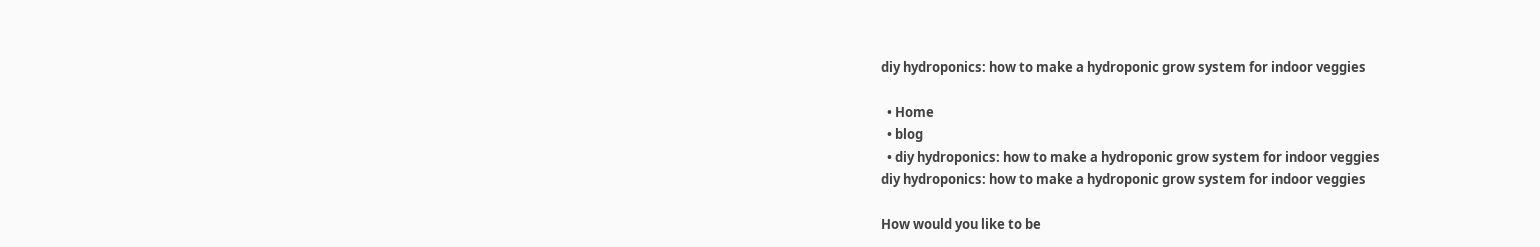diy hydroponics: how to make a hydroponic grow system for indoor veggies

  • Home
  • blog
  • diy hydroponics: how to make a hydroponic grow system for indoor veggies
diy hydroponics: how to make a hydroponic grow system for indoor veggies

How would you like to be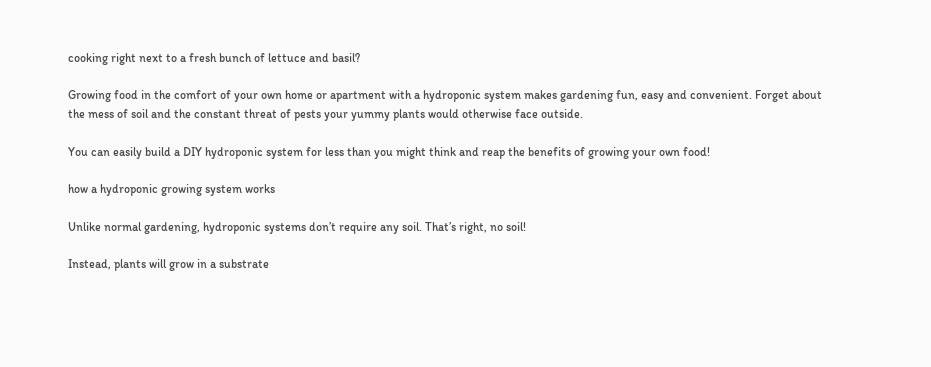cooking right next to a fresh bunch of lettuce and basil?

Growing food in the comfort of your own home or apartment with a hydroponic system makes gardening fun, easy and convenient. Forget about the mess of soil and the constant threat of pests your yummy plants would otherwise face outside.

You can easily build a DIY hydroponic system for less than you might think and reap the benefits of growing your own food!

how a hydroponic growing system works

Unlike normal gardening, hydroponic systems don’t require any soil. That’s right, no soil!

Instead, plants will grow in a substrate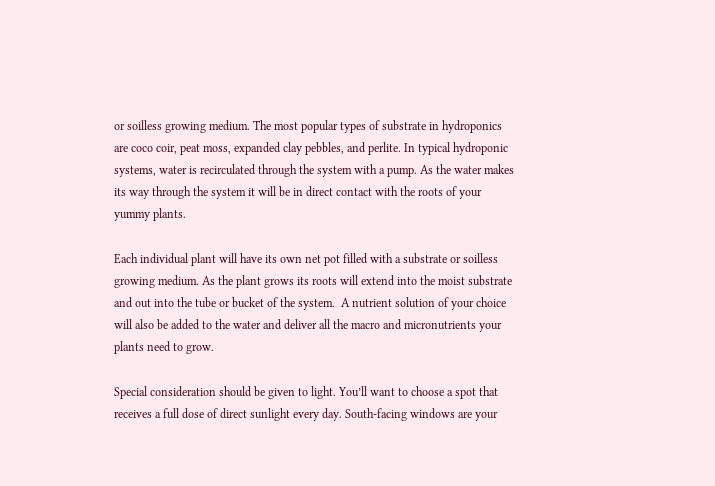or soilless growing medium. The most popular types of substrate in hydroponics are coco coir, peat moss, expanded clay pebbles, and perlite. In typical hydroponic systems, water is recirculated through the system with a pump. As the water makes its way through the system it will be in direct contact with the roots of your yummy plants.

Each individual plant will have its own net pot filled with a substrate or soilless growing medium. As the plant grows its roots will extend into the moist substrate and out into the tube or bucket of the system.  A nutrient solution of your choice will also be added to the water and deliver all the macro and micronutrients your plants need to grow.

Special consideration should be given to light. You’ll want to choose a spot that receives a full dose of direct sunlight every day. South-facing windows are your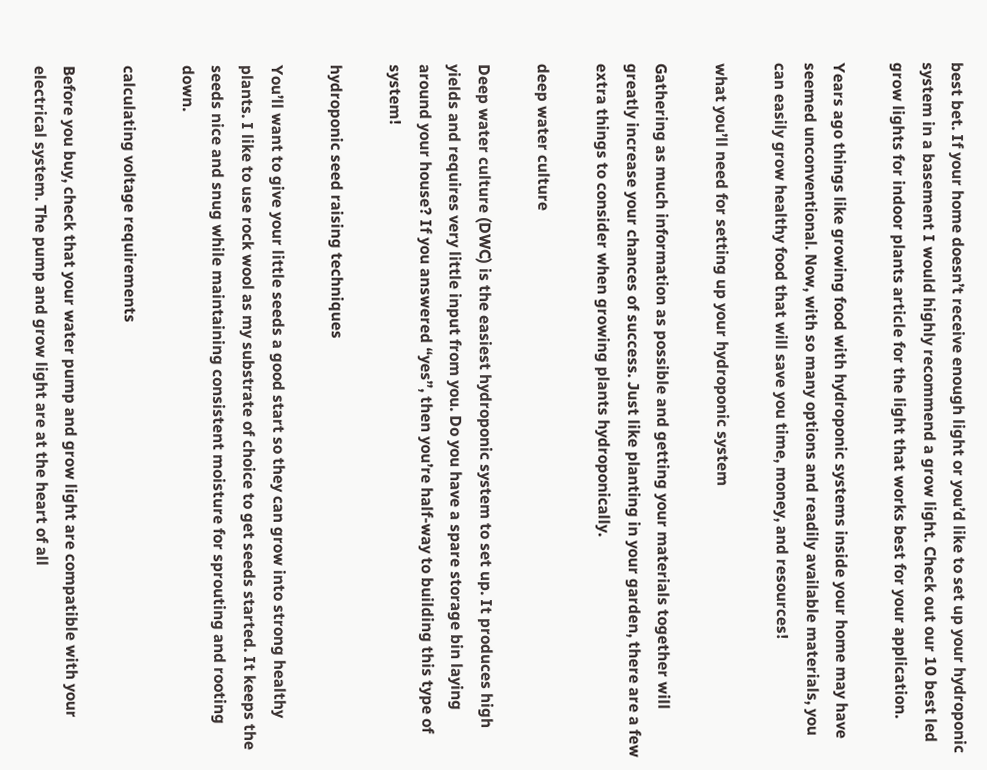best bet. If your home doesn’t receive enough light or you’d like to set up your hydroponic system in a basement I would highly recommend a grow light. Check out our 10 best led grow lights for indoor plants article for the light that works best for your application.

Years ago things like growing food with hydroponic systems inside your home may have seemed unconventional. Now, with so many options and readily available materials, you can easily grow healthy food that will save you time, money, and resources!

what you’ll need for setting up your hydroponic system

Gathering as much information as possible and getting your materials together will greatly increase your chances of success. Just like planting in your garden, there are a few extra things to consider when growing plants hydroponically.

deep water culture

Deep water culture (DWC) is the easiest hydroponic system to set up. It produces high yields and requires very little input from you. Do you have a spare storage bin laying around your house? If you answered “yes”, then you’re half-way to building this type of system!

hydroponic seed raising techniques

You’ll want to give your little seeds a good start so they can grow into strong healthy plants. I like to use rock wool as my substrate of choice to get seeds started. It keeps the seeds nice and snug while maintaining consistent moisture for sprouting and rooting down.

calculating voltage requirements

Before you buy, check that your water pump and grow light are compatible with your electrical system. The pump and grow light are at the heart of all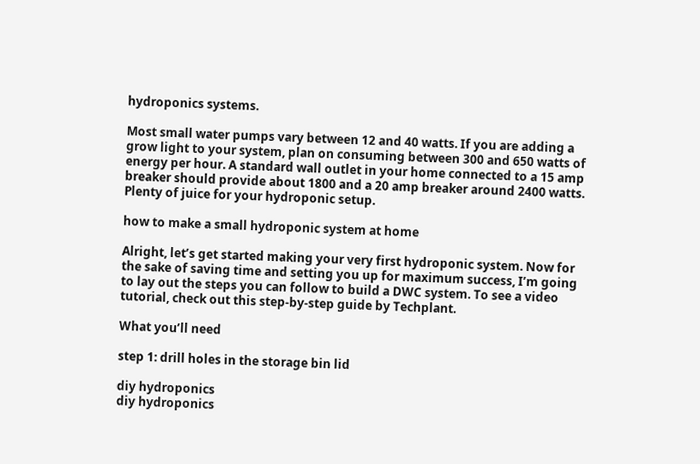hydroponics systems.

Most small water pumps vary between 12 and 40 watts. If you are adding a grow light to your system, plan on consuming between 300 and 650 watts of energy per hour. A standard wall outlet in your home connected to a 15 amp breaker should provide about 1800 and a 20 amp breaker around 2400 watts. Plenty of juice for your hydroponic setup.

how to make a small hydroponic system at home

Alright, let’s get started making your very first hydroponic system. Now for the sake of saving time and setting you up for maximum success, I’m going to lay out the steps you can follow to build a DWC system. To see a video tutorial, check out this step-by-step guide by Techplant.

What you’ll need

step 1: drill holes in the storage bin lid

diy hydroponics
diy hydroponics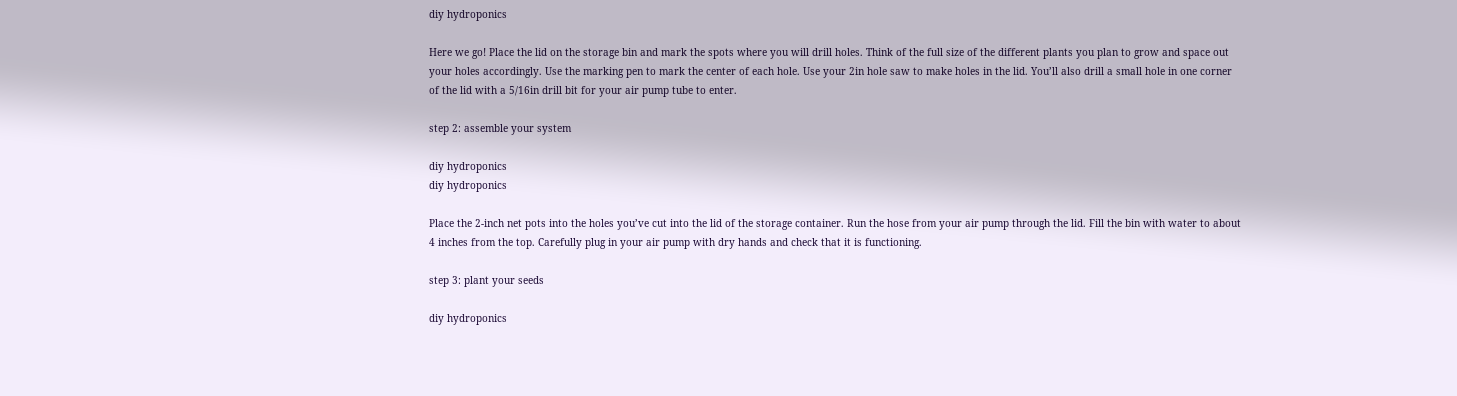diy hydroponics

Here we go! Place the lid on the storage bin and mark the spots where you will drill holes. Think of the full size of the different plants you plan to grow and space out your holes accordingly. Use the marking pen to mark the center of each hole. Use your 2in hole saw to make holes in the lid. You’ll also drill a small hole in one corner of the lid with a 5/16in drill bit for your air pump tube to enter.

step 2: assemble your system

diy hydroponics
diy hydroponics

Place the 2-inch net pots into the holes you’ve cut into the lid of the storage container. Run the hose from your air pump through the lid. Fill the bin with water to about 4 inches from the top. Carefully plug in your air pump with dry hands and check that it is functioning.

step 3: plant your seeds

diy hydroponics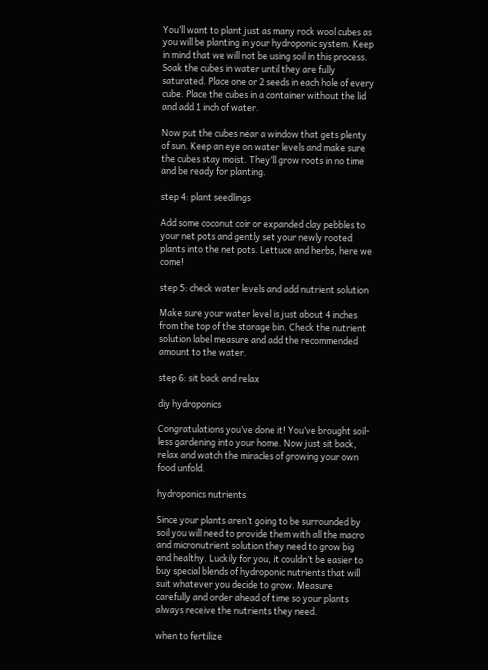You’ll want to plant just as many rock wool cubes as you will be planting in your hydroponic system. Keep in mind that we will not be using soil in this process. Soak the cubes in water until they are fully saturated. Place one or 2 seeds in each hole of every cube. Place the cubes in a container without the lid and add 1 inch of water.

Now put the cubes near a window that gets plenty of sun. Keep an eye on water levels and make sure the cubes stay moist. They’ll grow roots in no time and be ready for planting.

step 4: plant seedlings

Add some coconut coir or expanded clay pebbles to your net pots and gently set your newly rooted plants into the net pots. Lettuce and herbs, here we come!

step 5: check water levels and add nutrient solution

Make sure your water level is just about 4 inches from the top of the storage bin. Check the nutrient solution label measure and add the recommended amount to the water.

step 6: sit back and relax

diy hydroponics

Congratulations you’ve done it! You’ve brought soil-less gardening into your home. Now just sit back, relax and watch the miracles of growing your own food unfold.

hydroponics nutrients

Since your plants aren’t going to be surrounded by soil you will need to provide them with all the macro and micronutrient solution they need to grow big and healthy. Luckily for you, it couldn’t be easier to buy special blends of hydroponic nutrients that will suit whatever you decide to grow. Measure carefully and order ahead of time so your plants always receive the nutrients they need.

when to fertilize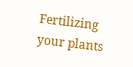Fertilizing your plants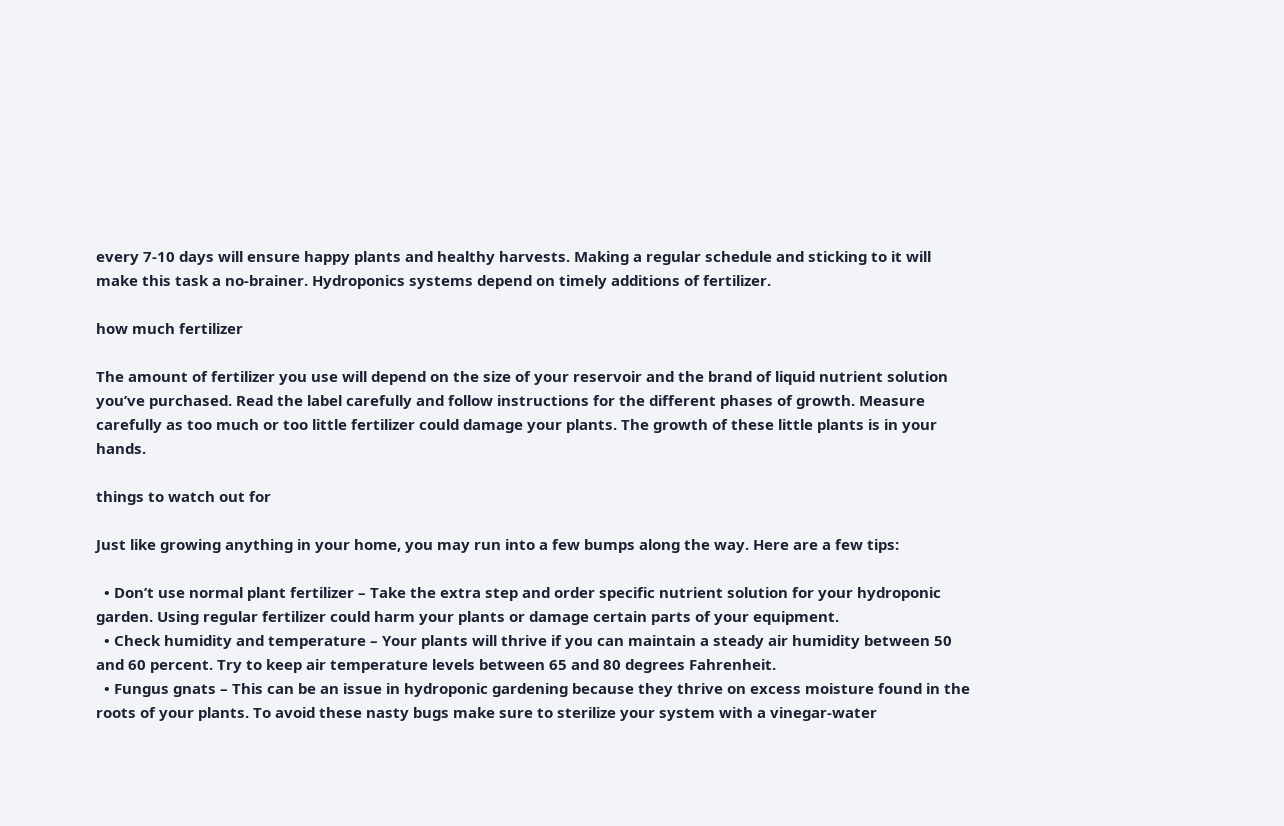every 7-10 days will ensure happy plants and healthy harvests. Making a regular schedule and sticking to it will make this task a no-brainer. Hydroponics systems depend on timely additions of fertilizer.

how much fertilizer

The amount of fertilizer you use will depend on the size of your reservoir and the brand of liquid nutrient solution you’ve purchased. Read the label carefully and follow instructions for the different phases of growth. Measure carefully as too much or too little fertilizer could damage your plants. The growth of these little plants is in your hands.

things to watch out for

Just like growing anything in your home, you may run into a few bumps along the way. Here are a few tips:

  • Don’t use normal plant fertilizer – Take the extra step and order specific nutrient solution for your hydroponic garden. Using regular fertilizer could harm your plants or damage certain parts of your equipment.
  • Check humidity and temperature – Your plants will thrive if you can maintain a steady air humidity between 50 and 60 percent. Try to keep air temperature levels between 65 and 80 degrees Fahrenheit.
  • Fungus gnats – This can be an issue in hydroponic gardening because they thrive on excess moisture found in the roots of your plants. To avoid these nasty bugs make sure to sterilize your system with a vinegar-water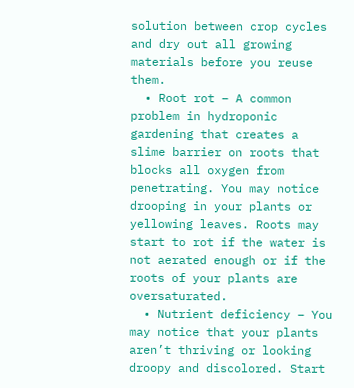solution between crop cycles and dry out all growing materials before you reuse them.
  • Root rot – A common problem in hydroponic gardening that creates a slime barrier on roots that blocks all oxygen from penetrating. You may notice drooping in your plants or yellowing leaves. Roots may start to rot if the water is not aerated enough or if the roots of your plants are oversaturated.
  • Nutrient deficiency – You may notice that your plants aren’t thriving or looking droopy and discolored. Start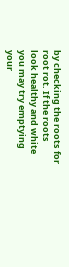by checking the roots for root rot. If the roots look healthy and white you may try emptying your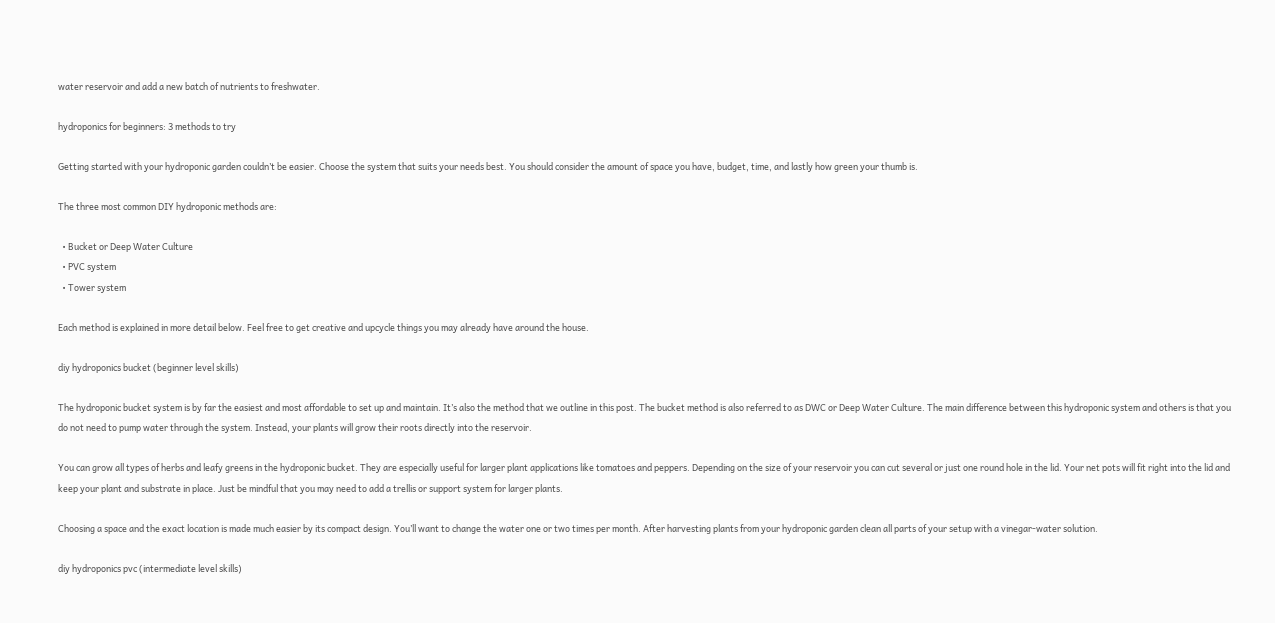water reservoir and add a new batch of nutrients to freshwater.

hydroponics for beginners: 3 methods to try

Getting started with your hydroponic garden couldn’t be easier. Choose the system that suits your needs best. You should consider the amount of space you have, budget, time, and lastly how green your thumb is.

The three most common DIY hydroponic methods are:

  • Bucket or Deep Water Culture
  • PVC system
  • Tower system

Each method is explained in more detail below. Feel free to get creative and upcycle things you may already have around the house.

diy hydroponics bucket (beginner level skills)

The hydroponic bucket system is by far the easiest and most affordable to set up and maintain. It’s also the method that we outline in this post. The bucket method is also referred to as DWC or Deep Water Culture. The main difference between this hydroponic system and others is that you do not need to pump water through the system. Instead, your plants will grow their roots directly into the reservoir.

You can grow all types of herbs and leafy greens in the hydroponic bucket. They are especially useful for larger plant applications like tomatoes and peppers. Depending on the size of your reservoir you can cut several or just one round hole in the lid. Your net pots will fit right into the lid and keep your plant and substrate in place. Just be mindful that you may need to add a trellis or support system for larger plants.

Choosing a space and the exact location is made much easier by its compact design. You’ll want to change the water one or two times per month. After harvesting plants from your hydroponic garden clean all parts of your setup with a vinegar-water solution.

diy hydroponics pvc (intermediate level skills)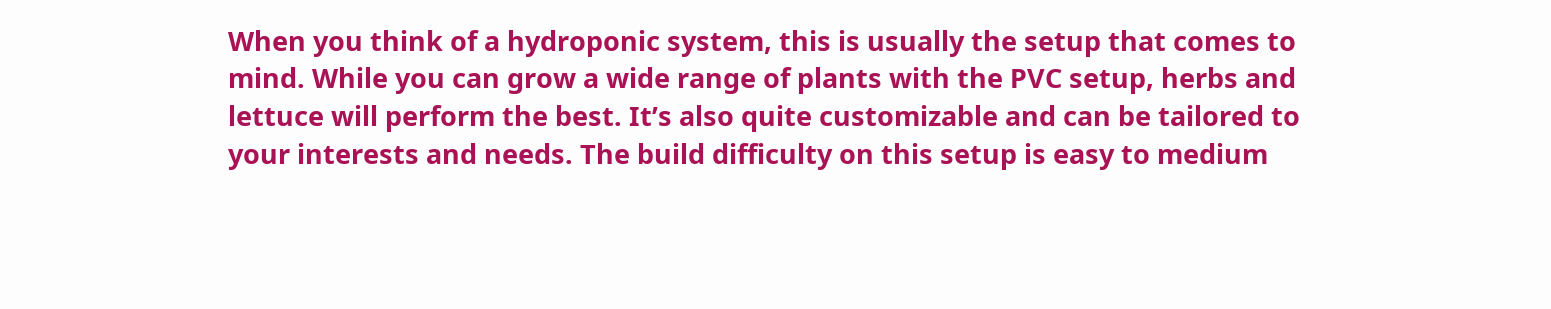When you think of a hydroponic system, this is usually the setup that comes to mind. While you can grow a wide range of plants with the PVC setup, herbs and lettuce will perform the best. It’s also quite customizable and can be tailored to your interests and needs. The build difficulty on this setup is easy to medium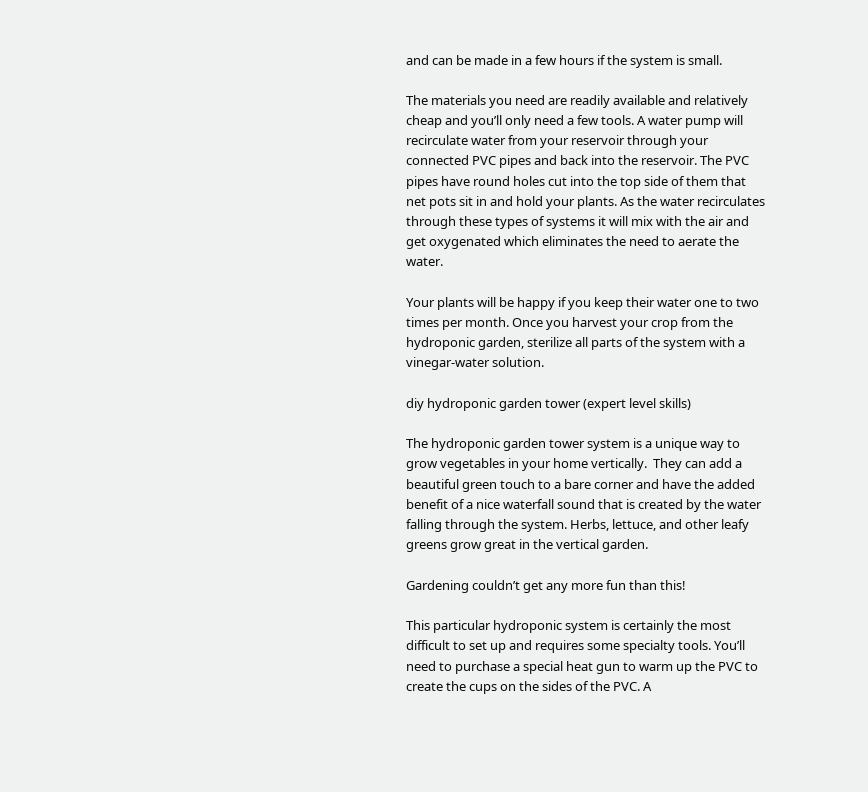and can be made in a few hours if the system is small.

The materials you need are readily available and relatively cheap and you’ll only need a few tools. A water pump will recirculate water from your reservoir through your connected PVC pipes and back into the reservoir. The PVC pipes have round holes cut into the top side of them that net pots sit in and hold your plants. As the water recirculates through these types of systems it will mix with the air and get oxygenated which eliminates the need to aerate the water.

Your plants will be happy if you keep their water one to two times per month. Once you harvest your crop from the hydroponic garden, sterilize all parts of the system with a vinegar-water solution.

diy hydroponic garden tower (expert level skills)

The hydroponic garden tower system is a unique way to grow vegetables in your home vertically.  They can add a beautiful green touch to a bare corner and have the added benefit of a nice waterfall sound that is created by the water falling through the system. Herbs, lettuce, and other leafy greens grow great in the vertical garden.

Gardening couldn’t get any more fun than this!

This particular hydroponic system is certainly the most difficult to set up and requires some specialty tools. You’ll need to purchase a special heat gun to warm up the PVC to create the cups on the sides of the PVC. A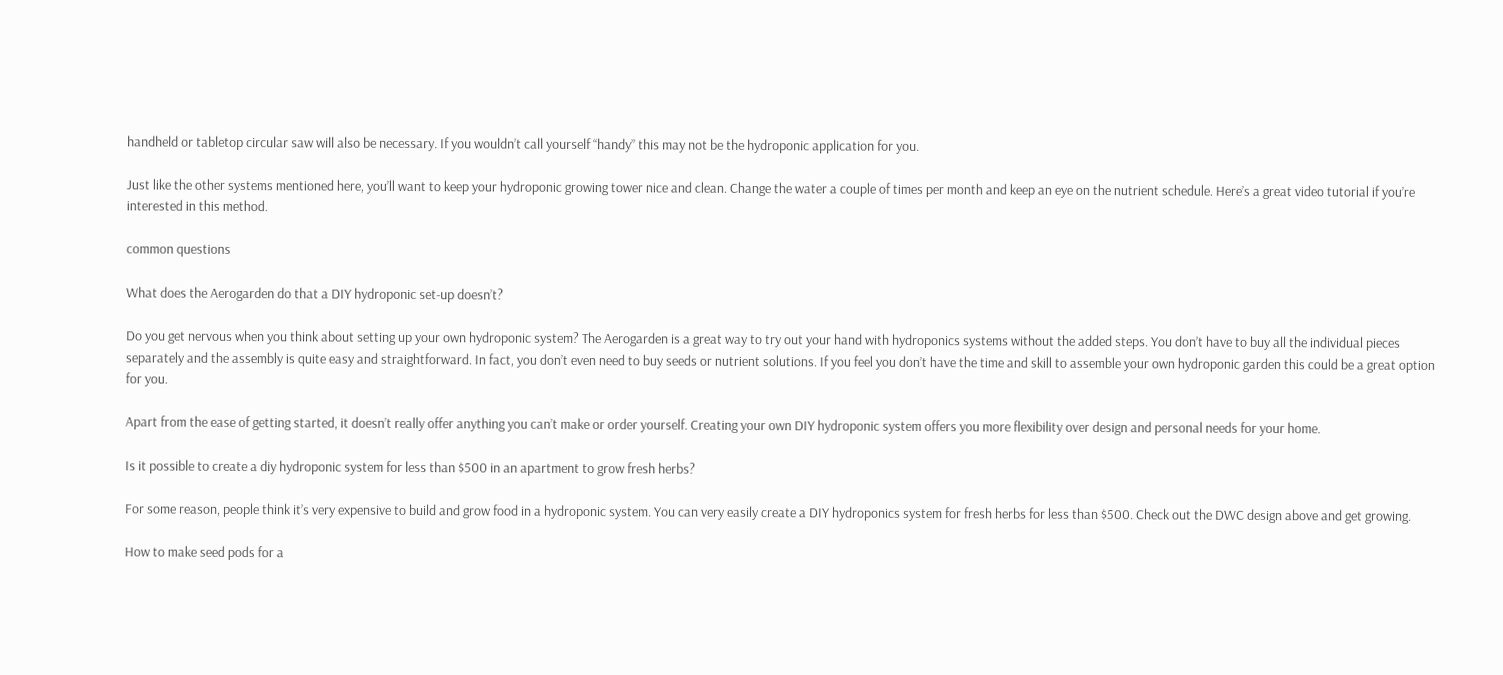handheld or tabletop circular saw will also be necessary. If you wouldn’t call yourself “handy” this may not be the hydroponic application for you.

Just like the other systems mentioned here, you’ll want to keep your hydroponic growing tower nice and clean. Change the water a couple of times per month and keep an eye on the nutrient schedule. Here’s a great video tutorial if you’re interested in this method.

common questions

What does the Aerogarden do that a DIY hydroponic set-up doesn’t?

Do you get nervous when you think about setting up your own hydroponic system? The Aerogarden is a great way to try out your hand with hydroponics systems without the added steps. You don’t have to buy all the individual pieces separately and the assembly is quite easy and straightforward. In fact, you don’t even need to buy seeds or nutrient solutions. If you feel you don’t have the time and skill to assemble your own hydroponic garden this could be a great option for you.

Apart from the ease of getting started, it doesn’t really offer anything you can’t make or order yourself. Creating your own DIY hydroponic system offers you more flexibility over design and personal needs for your home.

Is it possible to create a diy hydroponic system for less than $500 in an apartment to grow fresh herbs?

For some reason, people think it’s very expensive to build and grow food in a hydroponic system. You can very easily create a DIY hydroponics system for fresh herbs for less than $500. Check out the DWC design above and get growing.

How to make seed pods for a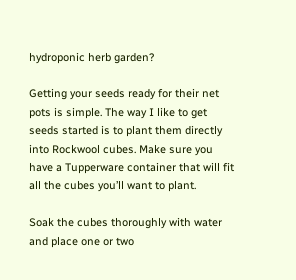hydroponic herb garden?

Getting your seeds ready for their net pots is simple. The way I like to get seeds started is to plant them directly into Rockwool cubes. Make sure you have a Tupperware container that will fit all the cubes you’ll want to plant.

Soak the cubes thoroughly with water and place one or two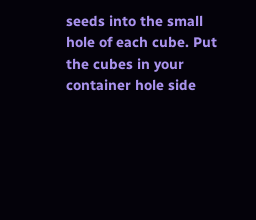seeds into the small hole of each cube. Put the cubes in your container hole side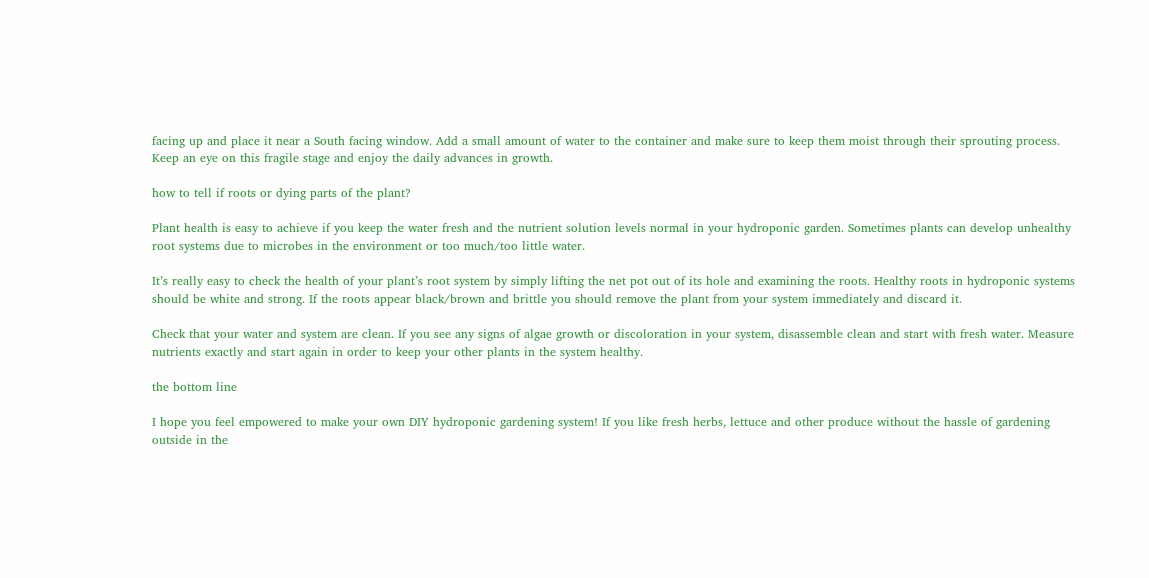facing up and place it near a South facing window. Add a small amount of water to the container and make sure to keep them moist through their sprouting process.
Keep an eye on this fragile stage and enjoy the daily advances in growth.

how to tell if roots or dying parts of the plant?

Plant health is easy to achieve if you keep the water fresh and the nutrient solution levels normal in your hydroponic garden. Sometimes plants can develop unhealthy root systems due to microbes in the environment or too much/too little water.

It’s really easy to check the health of your plant’s root system by simply lifting the net pot out of its hole and examining the roots. Healthy roots in hydroponic systems should be white and strong. If the roots appear black/brown and brittle you should remove the plant from your system immediately and discard it.

Check that your water and system are clean. If you see any signs of algae growth or discoloration in your system, disassemble clean and start with fresh water. Measure nutrients exactly and start again in order to keep your other plants in the system healthy.

the bottom line

I hope you feel empowered to make your own DIY hydroponic gardening system! If you like fresh herbs, lettuce and other produce without the hassle of gardening outside in the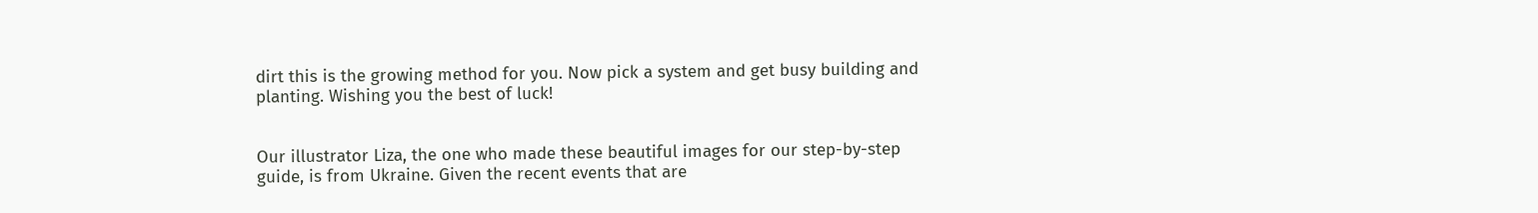dirt this is the growing method for you. Now pick a system and get busy building and planting. Wishing you the best of luck!


Our illustrator Liza, the one who made these beautiful images for our step-by-step guide, is from Ukraine. Given the recent events that are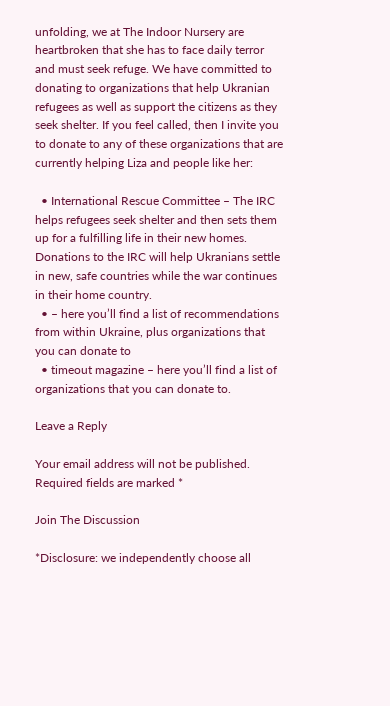unfolding, we at The Indoor Nursery are heartbroken that she has to face daily terror and must seek refuge. We have committed to donating to organizations that help Ukranian refugees as well as support the citizens as they seek shelter. If you feel called, then I invite you to donate to any of these organizations that are currently helping Liza and people like her:

  • International Rescue Committee – The IRC helps refugees seek shelter and then sets them up for a fulfilling life in their new homes. Donations to the IRC will help Ukranians settle in new, safe countries while the war continues in their home country.
  • – here you’ll find a list of recommendations from within Ukraine, plus organizations that you can donate to
  • timeout magazine – here you’ll find a list of organizations that you can donate to.

Leave a Reply

Your email address will not be published. Required fields are marked *

Join The Discussion

*Disclosure: we independently choose all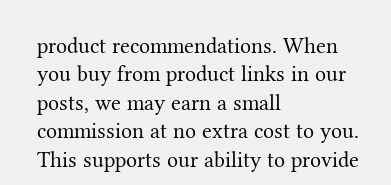product recommendations. When you buy from product links in our posts, we may earn a small commission at no extra cost to you. This supports our ability to provide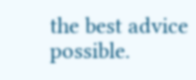the best advice possible.